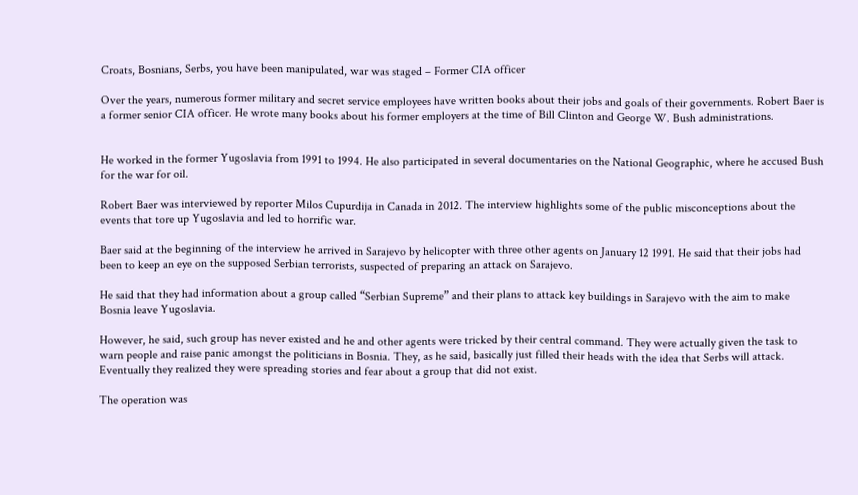Croats, Bosnians, Serbs, you have been manipulated, war was staged – Former CIA officer

Over the years, numerous former military and secret service employees have written books about their jobs and goals of their governments. Robert Baer is a former senior CIA officer. He wrote many books about his former employers at the time of Bill Clinton and George W. Bush administrations.


He worked in the former Yugoslavia from 1991 to 1994. He also participated in several documentaries on the National Geographic, where he accused Bush for the war for oil.

Robert Baer was interviewed by reporter Milos Cupurdija in Canada in 2012. The interview highlights some of the public misconceptions about the events that tore up Yugoslavia and led to horrific war.

Baer said at the beginning of the interview he arrived in Sarajevo by helicopter with three other agents on January 12 1991. He said that their jobs had been to keep an eye on the supposed Serbian terrorists, suspected of preparing an attack on Sarajevo.

He said that they had information about a group called “Serbian Supreme” and their plans to attack key buildings in Sarajevo with the aim to make Bosnia leave Yugoslavia.

However, he said, such group has never existed and he and other agents were tricked by their central command. They were actually given the task to warn people and raise panic amongst the politicians in Bosnia. They, as he said, basically just filled their heads with the idea that Serbs will attack. Eventually they realized they were spreading stories and fear about a group that did not exist.

The operation was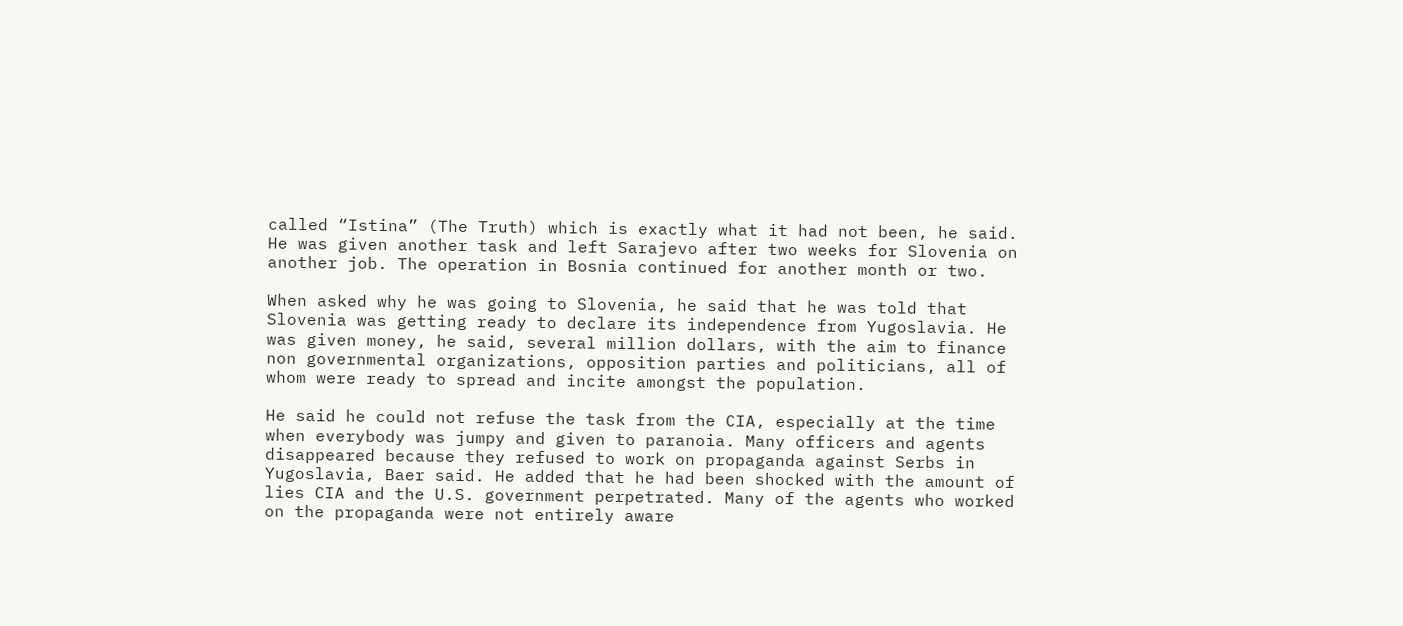called “Istina” (The Truth) which is exactly what it had not been, he said. He was given another task and left Sarajevo after two weeks for Slovenia on another job. The operation in Bosnia continued for another month or two.

When asked why he was going to Slovenia, he said that he was told that Slovenia was getting ready to declare its independence from Yugoslavia. He was given money, he said, several million dollars, with the aim to finance non governmental organizations, opposition parties and politicians, all of whom were ready to spread and incite amongst the population.

He said he could not refuse the task from the CIA, especially at the time when everybody was jumpy and given to paranoia. Many officers and agents disappeared because they refused to work on propaganda against Serbs in Yugoslavia, Baer said. He added that he had been shocked with the amount of lies CIA and the U.S. government perpetrated. Many of the agents who worked on the propaganda were not entirely aware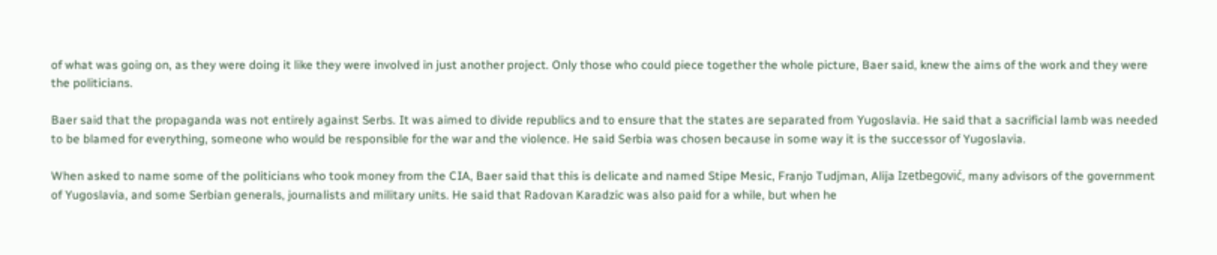of what was going on, as they were doing it like they were involved in just another project. Only those who could piece together the whole picture, Baer said, knew the aims of the work and they were the politicians.

Baer said that the propaganda was not entirely against Serbs. It was aimed to divide republics and to ensure that the states are separated from Yugoslavia. He said that a sacrificial lamb was needed to be blamed for everything, someone who would be responsible for the war and the violence. He said Serbia was chosen because in some way it is the successor of Yugoslavia.

When asked to name some of the politicians who took money from the CIA, Baer said that this is delicate and named Stipe Mesic, Franjo Tudjman, Alija Izetbegović, many advisors of the government of Yugoslavia, and some Serbian generals, journalists and military units. He said that Radovan Karadzic was also paid for a while, but when he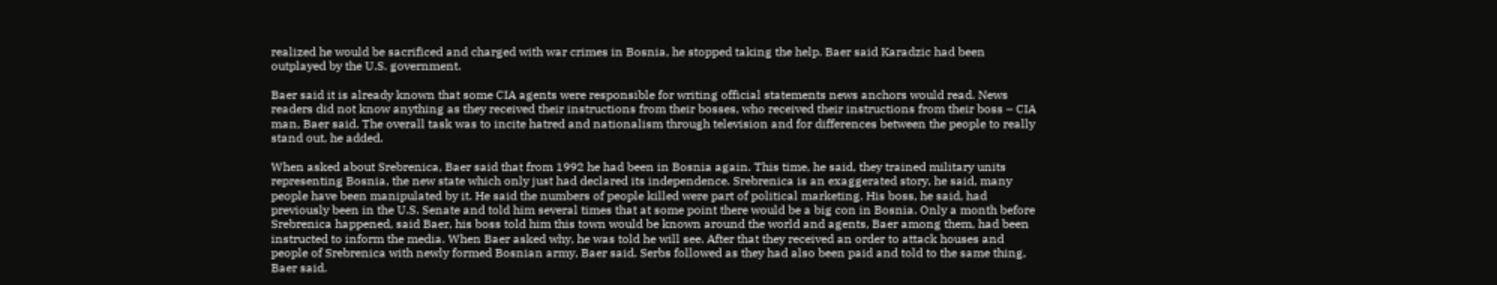realized he would be sacrificed and charged with war crimes in Bosnia, he stopped taking the help. Baer said Karadzic had been outplayed by the U.S. government.

Baer said it is already known that some CIA agents were responsible for writing official statements news anchors would read. News readers did not know anything as they received their instructions from their bosses, who received their instructions from their boss – CIA man, Baer said. The overall task was to incite hatred and nationalism through television and for differences between the people to really stand out, he added.

When asked about Srebrenica, Baer said that from 1992 he had been in Bosnia again. This time, he said, they trained military units representing Bosnia, the new state which only just had declared its independence. Srebrenica is an exaggerated story, he said, many people have been manipulated by it. He said the numbers of people killed were part of political marketing. His boss, he said, had previously been in the U.S. Senate and told him several times that at some point there would be a big con in Bosnia. Only a month before Srebrenica happened, said Baer, his boss told him this town would be known around the world and agents, Baer among them, had been instructed to inform the media. When Baer asked why, he was told he will see. After that they received an order to attack houses and people of Srebrenica with newly formed Bosnian army, Baer said. Serbs followed as they had also been paid and told to the same thing, Baer said.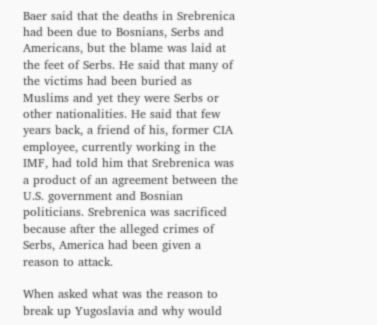Baer said that the deaths in Srebrenica had been due to Bosnians, Serbs and Americans, but the blame was laid at the feet of Serbs. He said that many of the victims had been buried as Muslims and yet they were Serbs or other nationalities. He said that few years back, a friend of his, former CIA employee, currently working in the IMF, had told him that Srebrenica was a product of an agreement between the U.S. government and Bosnian politicians. Srebrenica was sacrificed because after the alleged crimes of Serbs, America had been given a reason to attack.

When asked what was the reason to break up Yugoslavia and why would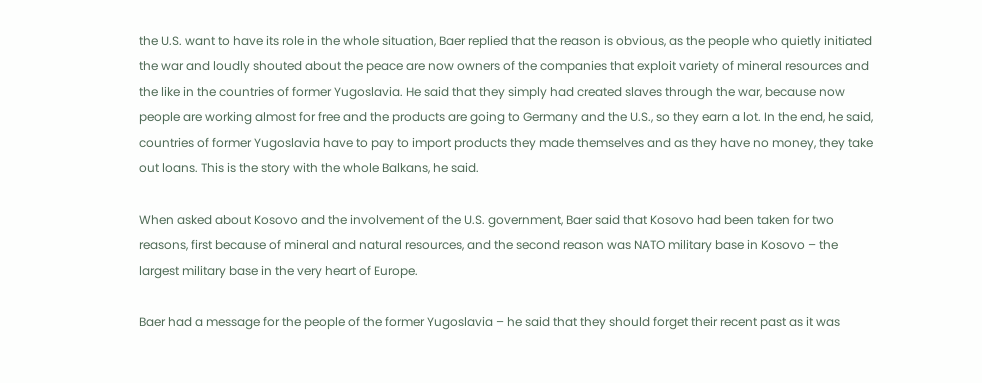the U.S. want to have its role in the whole situation, Baer replied that the reason is obvious, as the people who quietly initiated the war and loudly shouted about the peace are now owners of the companies that exploit variety of mineral resources and the like in the countries of former Yugoslavia. He said that they simply had created slaves through the war, because now people are working almost for free and the products are going to Germany and the U.S., so they earn a lot. In the end, he said, countries of former Yugoslavia have to pay to import products they made themselves and as they have no money, they take out loans. This is the story with the whole Balkans, he said.

When asked about Kosovo and the involvement of the U.S. government, Baer said that Kosovo had been taken for two reasons, first because of mineral and natural resources, and the second reason was NATO military base in Kosovo – the largest military base in the very heart of Europe.

Baer had a message for the people of the former Yugoslavia – he said that they should forget their recent past as it was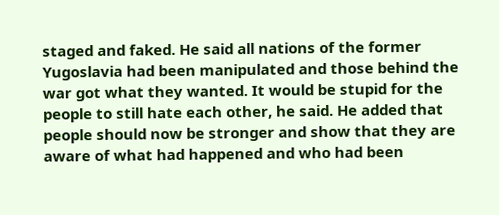staged and faked. He said all nations of the former Yugoslavia had been manipulated and those behind the war got what they wanted. It would be stupid for the people to still hate each other, he said. He added that people should now be stronger and show that they are aware of what had happened and who had been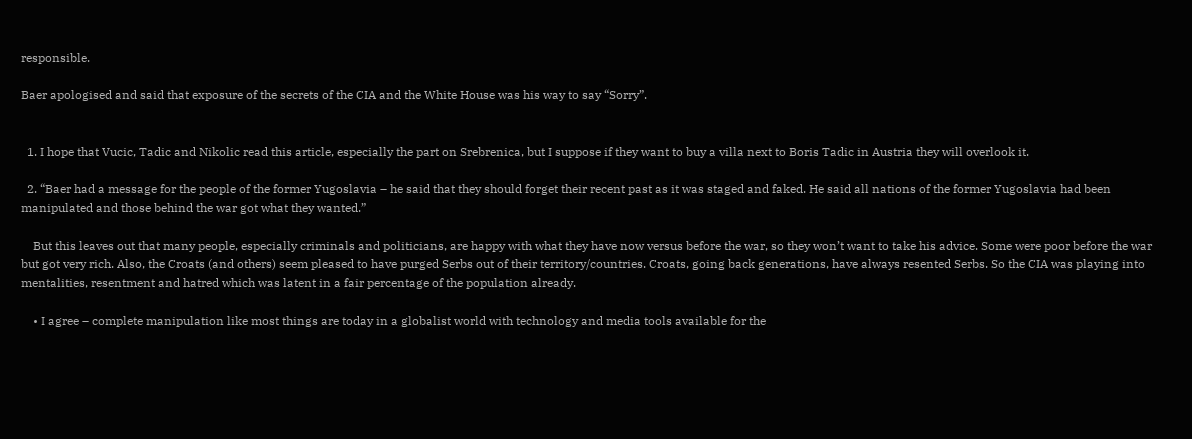responsible.

Baer apologised and said that exposure of the secrets of the CIA and the White House was his way to say “Sorry”.


  1. I hope that Vucic, Tadic and Nikolic read this article, especially the part on Srebrenica, but I suppose if they want to buy a villa next to Boris Tadic in Austria they will overlook it.

  2. “Baer had a message for the people of the former Yugoslavia – he said that they should forget their recent past as it was staged and faked. He said all nations of the former Yugoslavia had been manipulated and those behind the war got what they wanted.”

    But this leaves out that many people, especially criminals and politicians, are happy with what they have now versus before the war, so they won’t want to take his advice. Some were poor before the war but got very rich. Also, the Croats (and others) seem pleased to have purged Serbs out of their territory/countries. Croats, going back generations, have always resented Serbs. So the CIA was playing into mentalities, resentment and hatred which was latent in a fair percentage of the population already.

    • I agree – complete manipulation like most things are today in a globalist world with technology and media tools available for the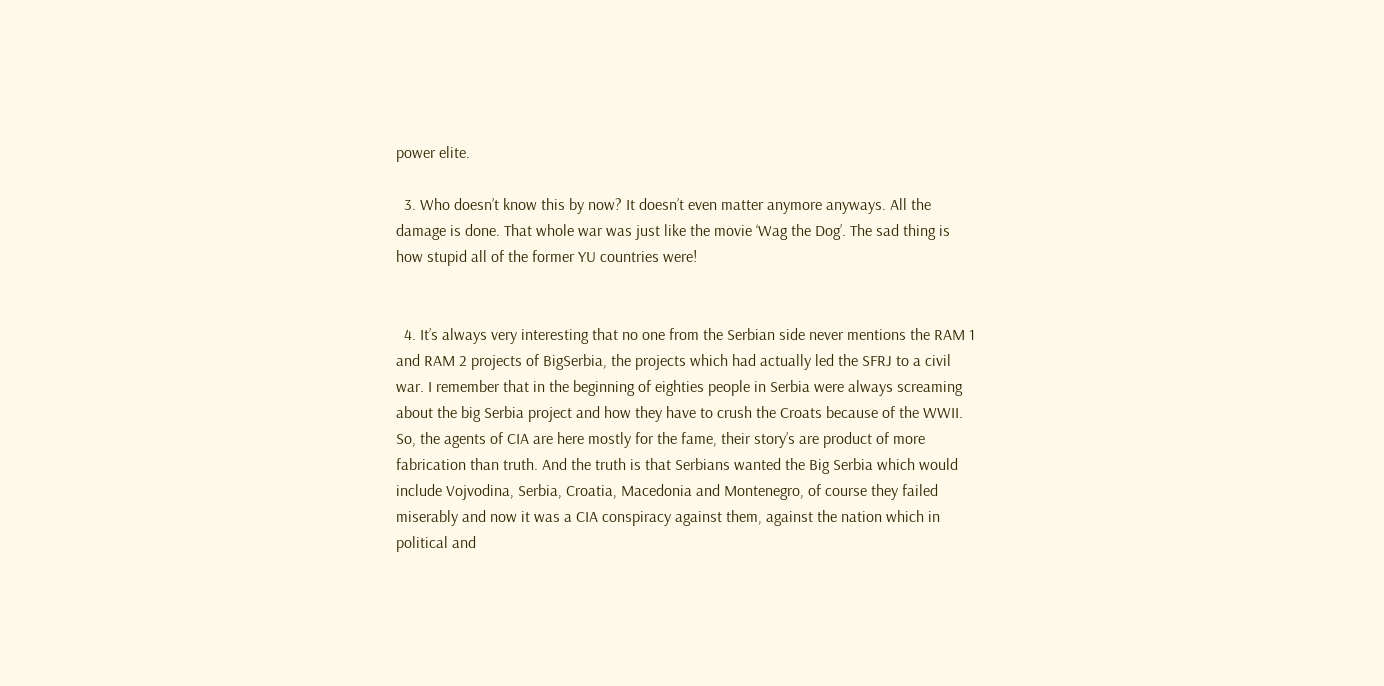power elite.

  3. Who doesn’t know this by now? It doesn’t even matter anymore anyways. All the damage is done. That whole war was just like the movie ‘Wag the Dog’. The sad thing is how stupid all of the former YU countries were!


  4. It’s always very interesting that no one from the Serbian side never mentions the RAM 1 and RAM 2 projects of BigSerbia, the projects which had actually led the SFRJ to a civil war. I remember that in the beginning of eighties people in Serbia were always screaming about the big Serbia project and how they have to crush the Croats because of the WWII. So, the agents of CIA are here mostly for the fame, their story’s are product of more fabrication than truth. And the truth is that Serbians wanted the Big Serbia which would include Vojvodina, Serbia, Croatia, Macedonia and Montenegro, of course they failed miserably and now it was a CIA conspiracy against them, against the nation which in political and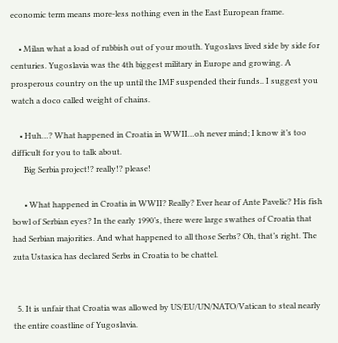economic term means more-less nothing even in the East European frame.

    • Milan what a load of rubbish out of your mouth. Yugoslavs lived side by side for centuries. Yugoslavia was the 4th biggest military in Europe and growing. A prosperous country on the up until the IMF suspended their funds.. I suggest you watch a doco called weight of chains.

    • Huh…? What happened in Croatia in WWII…oh never mind; I know it’s too difficult for you to talk about.
      Big Serbia project!? really!? please!

      • What happened in Croatia in WWII? Really? Ever hear of Ante Pavelic? His fish bowl of Serbian eyes? In the early 1990’s, there were large swathes of Croatia that had Serbian majorities. And what happened to all those Serbs? Oh, that’s right. The zuta Ustasica has declared Serbs in Croatia to be chattel.


  5. It is unfair that Croatia was allowed by US/EU/UN/NATO/Vatican to steal nearly the entire coastline of Yugoslavia.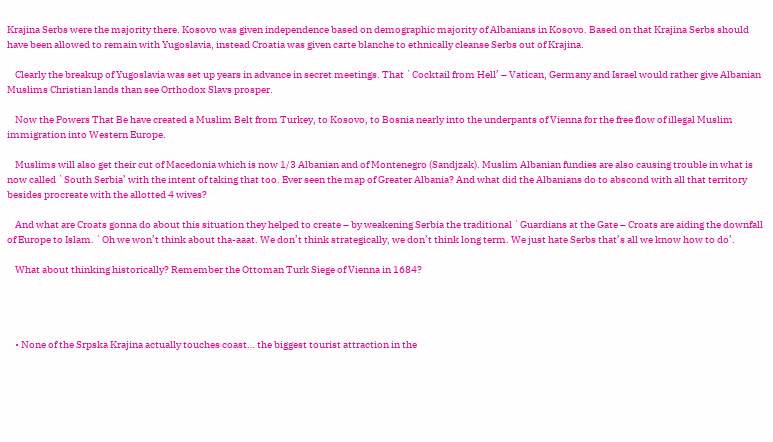Krajina Serbs were the majority there. Kosovo was given independence based on demographic majority of Albanians in Kosovo. Based on that Krajina Serbs should have been allowed to remain with Yugoslavia, instead Croatia was given carte blanche to ethnically cleanse Serbs out of Krajina.

    Clearly the breakup of Yugoslavia was set up years in advance in secret meetings. That `Cocktail from Hell’ – Vatican, Germany and Israel would rather give Albanian Muslims Christian lands than see Orthodox Slavs prosper.

    Now the Powers That Be have created a Muslim Belt from Turkey, to Kosovo, to Bosnia nearly into the underpants of Vienna for the free flow of illegal Muslim immigration into Western Europe.

    Muslims will also get their cut of Macedonia which is now 1/3 Albanian and of Montenegro (Sandjzak). Muslim Albanian fundies are also causing trouble in what is now called `South Serbia’ with the intent of taking that too. Ever seen the map of Greater Albania? And what did the Albanians do to abscond with all that territory besides procreate with the allotted 4 wives?

    And what are Croats gonna do about this situation they helped to create – by weakening Serbia the traditional `Guardians at the Gate – Croats are aiding the downfall of Europe to Islam. `Oh we won’t think about tha-aaat. We don’t think strategically, we don’t think long term. We just hate Serbs that’s all we know how to do’.

    What about thinking historically? Remember the Ottoman Turk Siege of Vienna in 1684?




    • None of the Srpska Krajina actually touches coast… the biggest tourist attraction in the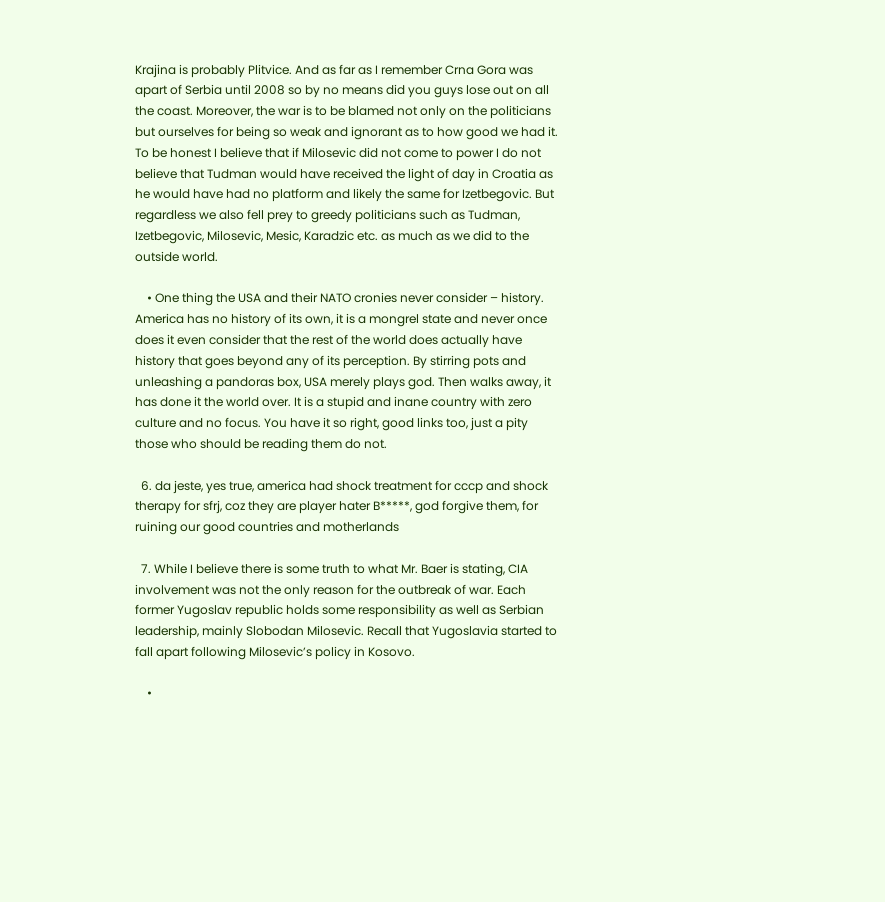Krajina is probably Plitvice. And as far as I remember Crna Gora was apart of Serbia until 2008 so by no means did you guys lose out on all the coast. Moreover, the war is to be blamed not only on the politicians but ourselves for being so weak and ignorant as to how good we had it. To be honest I believe that if Milosevic did not come to power I do not believe that Tudman would have received the light of day in Croatia as he would have had no platform and likely the same for Izetbegovic. But regardless we also fell prey to greedy politicians such as Tudman, Izetbegovic, Milosevic, Mesic, Karadzic etc. as much as we did to the outside world.

    • One thing the USA and their NATO cronies never consider – history. America has no history of its own, it is a mongrel state and never once does it even consider that the rest of the world does actually have history that goes beyond any of its perception. By stirring pots and unleashing a pandoras box, USA merely plays god. Then walks away, it has done it the world over. It is a stupid and inane country with zero culture and no focus. You have it so right, good links too, just a pity those who should be reading them do not.

  6. da jeste, yes true, america had shock treatment for cccp and shock therapy for sfrj, coz they are player hater B*****, god forgive them, for ruining our good countries and motherlands

  7. While I believe there is some truth to what Mr. Baer is stating, CIA involvement was not the only reason for the outbreak of war. Each former Yugoslav republic holds some responsibility as well as Serbian leadership, mainly Slobodan Milosevic. Recall that Yugoslavia started to fall apart following Milosevic’s policy in Kosovo.

    •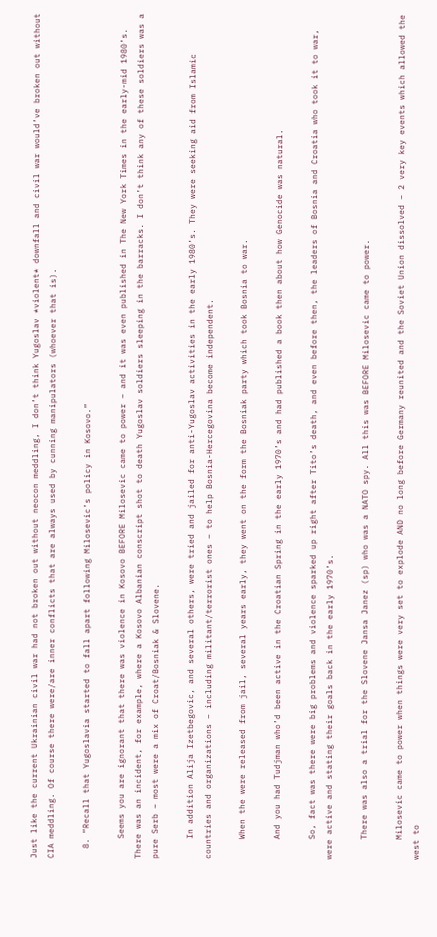Just like the current Ukrainian civil war had not broken out without neocon meddling, I don’t think Yugoslav *violent* downfall and civil war would’ve broken out without CIA meddling. Of course there were/are inner conflicts that are always used by cunning manipulators (whoever that is).

  8. “Recall that Yugoslavia started to fall apart following Milosevic’s policy in Kosovo.”

    Seems you are ignorant that there was violence in Kosovo BEFORE Milosevic came to power – and it was even published in The New York Times in the early-mid 1980’s. There was an incident, for example, where a Kosovo Albanian conscript shot to death Yugoslav soldiers sleeping in the barracks. I don’t think any of these soldiers was a pure Serb – most were a mix of Croat/Bosniak & Slovene.

    In addition Alija Izetbegovic, and several others, were tried and jailed for anti-Yugoslav activities in the early 1980’s. They were seeking aid from Islamic countries and organizations – including militant/terrorist ones – to help Bosnia-Hercegovina become independent.

    When the were released from jail, several years early, they went on the form the Bosniak party which took Bosnia to war.

    And you had Tudjman who’d been active in the Croatian Spring in the early 1970’s and had published a book then about how Genocide was natural.

    So, fact was there were big problems and violence sparked up right after Tito’s death, and even before then, the leaders of Bosnia and Croatia who took it to war, were active and stating their goals back in the early 1970’s.

    There was also a trial for the Slovene Jansa Janez (sp) who was a NATO spy. All this was BEFORE Milosevic came to power.

    Milosevic came to power when things were very set to explode AND no long before Germany reunited and the Soviet Union dissolved – 2 very key events which allowed the west to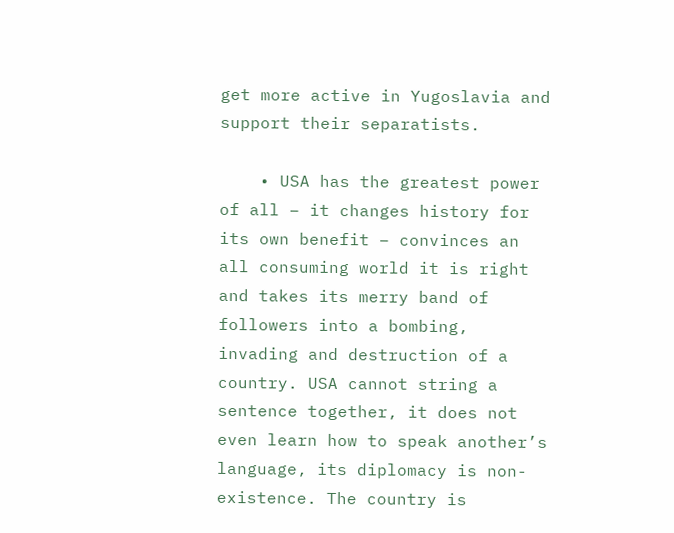get more active in Yugoslavia and support their separatists.

    • USA has the greatest power of all – it changes history for its own benefit – convinces an all consuming world it is right and takes its merry band of followers into a bombing, invading and destruction of a country. USA cannot string a sentence together, it does not even learn how to speak another’s language, its diplomacy is non-existence. The country is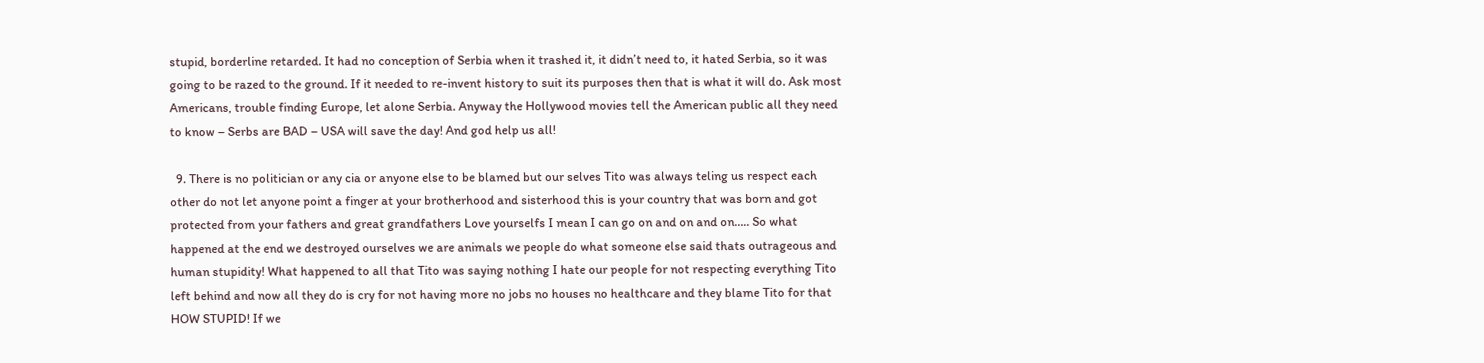stupid, borderline retarded. It had no conception of Serbia when it trashed it, it didn’t need to, it hated Serbia, so it was going to be razed to the ground. If it needed to re-invent history to suit its purposes then that is what it will do. Ask most Americans, trouble finding Europe, let alone Serbia. Anyway the Hollywood movies tell the American public all they need to know – Serbs are BAD – USA will save the day! And god help us all!

  9. There is no politician or any cia or anyone else to be blamed but our selves Tito was always teling us respect each other do not let anyone point a finger at your brotherhood and sisterhood this is your country that was born and got protected from your fathers and great grandfathers Love yourselfs I mean I can go on and on and on….. So what happened at the end we destroyed ourselves we are animals we people do what someone else said thats outrageous and human stupidity! What happened to all that Tito was saying nothing I hate our people for not respecting everything Tito left behind and now all they do is cry for not having more no jobs no houses no healthcare and they blame Tito for that HOW STUPID! If we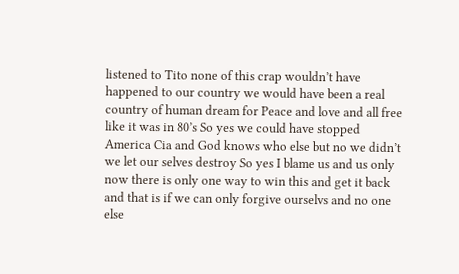listened to Tito none of this crap wouldn’t have happened to our country we would have been a real country of human dream for Peace and love and all free like it was in 80’s So yes we could have stopped America Cia and God knows who else but no we didn’t we let our selves destroy So yes I blame us and us only now there is only one way to win this and get it back and that is if we can only forgive ourselvs and no one else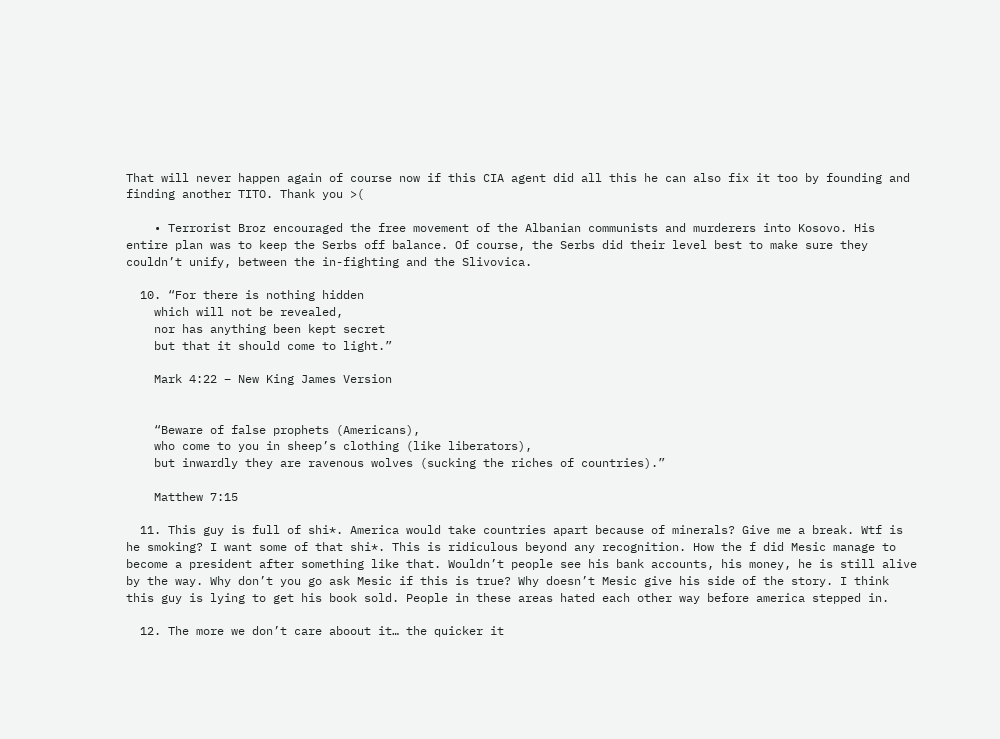That will never happen again of course now if this CIA agent did all this he can also fix it too by founding and finding another TITO. Thank you >(

    • Terrorist Broz encouraged the free movement of the Albanian communists and murderers into Kosovo. His entire plan was to keep the Serbs off balance. Of course, the Serbs did their level best to make sure they couldn’t unify, between the in-fighting and the Slivovica.

  10. “For there is nothing hidden
    which will not be revealed,
    nor has anything been kept secret
    but that it should come to light.”

    Mark 4:22 – New King James Version


    “Beware of false prophets (Americans),
    who come to you in sheep’s clothing (like liberators),
    but inwardly they are ravenous wolves (sucking the riches of countries).”

    Matthew 7:15

  11. This guy is full of shi*. America would take countries apart because of minerals? Give me a break. Wtf is he smoking? I want some of that shi*. This is ridiculous beyond any recognition. How the f did Mesic manage to become a president after something like that. Wouldn’t people see his bank accounts, his money, he is still alive by the way. Why don’t you go ask Mesic if this is true? Why doesn’t Mesic give his side of the story. I think this guy is lying to get his book sold. People in these areas hated each other way before america stepped in.

  12. The more we don’t care aboout it… the quicker it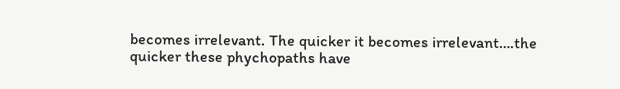becomes irrelevant. The quicker it becomes irrelevant….the quicker these phychopaths have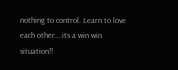nothing to control. Learn to love each other….its a win win situation!!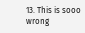13. This is sooo wrong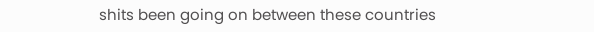shits been going on between these countries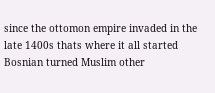since the ottomon empire invaded in the late 1400s thats where it all started Bosnian turned Muslim other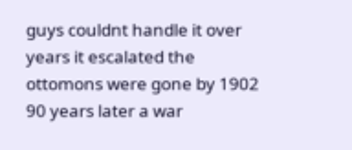guys couldnt handle it over years it escalated the ottomons were gone by 1902 90 years later a war